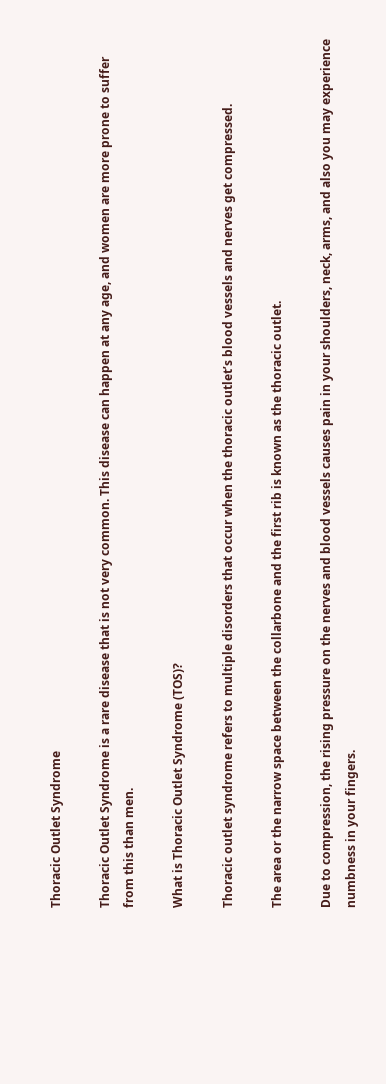Thoracic Outlet Syndrome

Thoracic Outlet Syndrome is a rare disease that is not very common. This disease can happen at any age, and women are more prone to suffer from this than men.

What is Thoracic Outlet Syndrome (TOS)?

Thoracic outlet syndrome refers to multiple disorders that occur when the thoracic outlet’s blood vessels and nerves get compressed.

The area or the narrow space between the collarbone and the first rib is known as the thoracic outlet.

Due to compression, the rising pressure on the nerves and blood vessels causes pain in your shoulders, neck, arms, and also you may experience numbness in your fingers.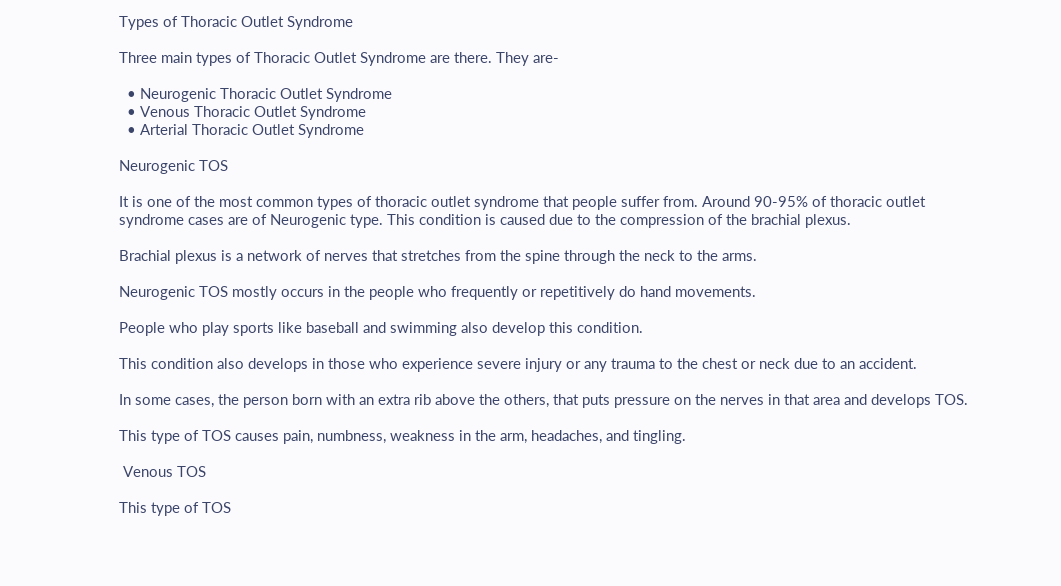Types of Thoracic Outlet Syndrome

Three main types of Thoracic Outlet Syndrome are there. They are-

  • Neurogenic Thoracic Outlet Syndrome
  • Venous Thoracic Outlet Syndrome
  • Arterial Thoracic Outlet Syndrome

Neurogenic TOS

It is one of the most common types of thoracic outlet syndrome that people suffer from. Around 90-95% of thoracic outlet syndrome cases are of Neurogenic type. This condition is caused due to the compression of the brachial plexus.

Brachial plexus is a network of nerves that stretches from the spine through the neck to the arms.

Neurogenic TOS mostly occurs in the people who frequently or repetitively do hand movements.

People who play sports like baseball and swimming also develop this condition.

This condition also develops in those who experience severe injury or any trauma to the chest or neck due to an accident.

In some cases, the person born with an extra rib above the others, that puts pressure on the nerves in that area and develops TOS.

This type of TOS causes pain, numbness, weakness in the arm, headaches, and tingling.

 Venous TOS

This type of TOS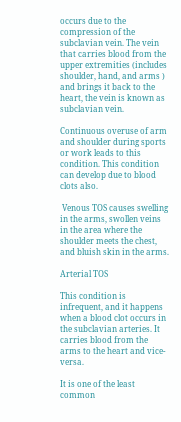occurs due to the compression of the subclavian vein. The vein that carries blood from the upper extremities (includes shoulder, hand, and arms ) and brings it back to the heart, the vein is known as subclavian vein.

Continuous overuse of arm and shoulder during sports or work leads to this condition. This condition can develop due to blood clots also.

 Venous TOS causes swelling in the arms, swollen veins in the area where the shoulder meets the chest, and bluish skin in the arms.

Arterial TOS

This condition is infrequent, and it happens when a blood clot occurs in the subclavian arteries. It carries blood from the arms to the heart and vice-versa.

It is one of the least common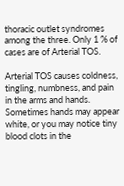thoracic outlet syndromes among the three. Only 1 % of cases are of Arterial TOS.

Arterial TOS causes coldness, tingling, numbness, and pain in the arms and hands. Sometimes hands may appear white, or you may notice tiny blood clots in the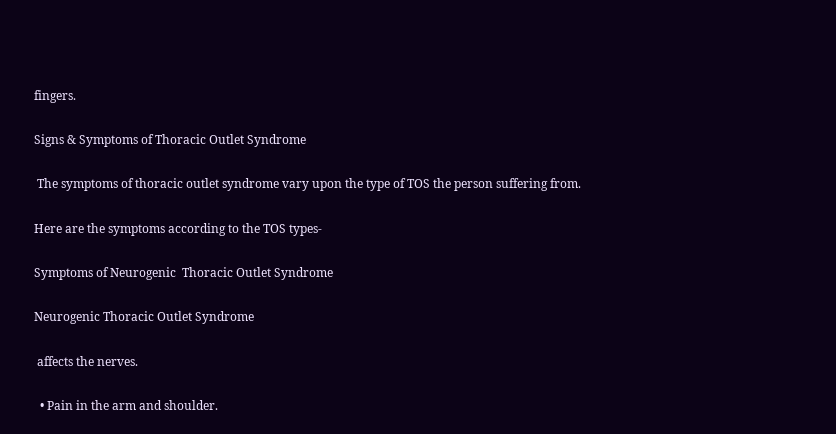fingers.

Signs & Symptoms of Thoracic Outlet Syndrome

 The symptoms of thoracic outlet syndrome vary upon the type of TOS the person suffering from.

Here are the symptoms according to the TOS types-

Symptoms of Neurogenic  Thoracic Outlet Syndrome

Neurogenic Thoracic Outlet Syndrome

 affects the nerves.

  • Pain in the arm and shoulder.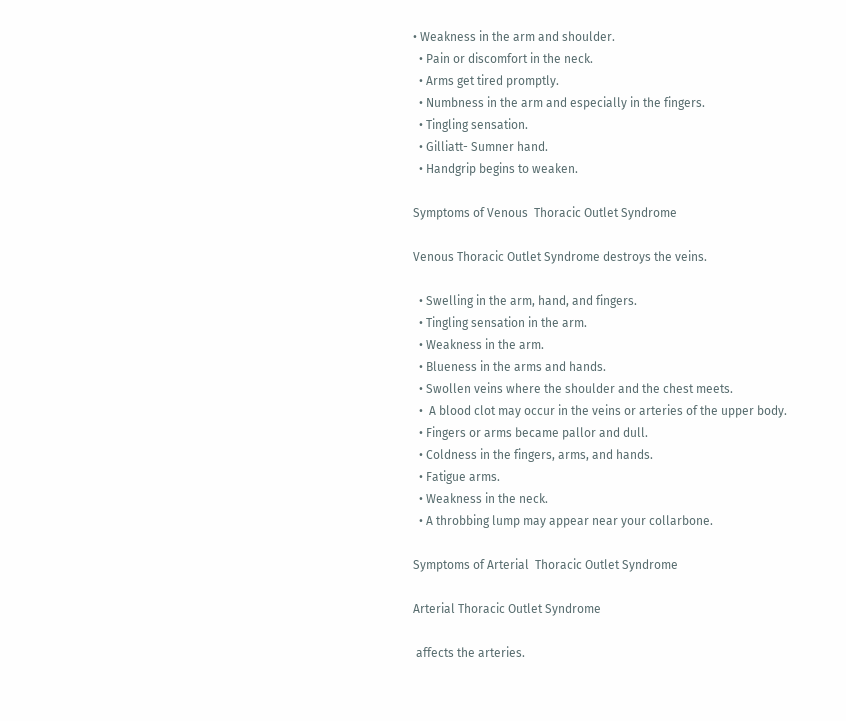• Weakness in the arm and shoulder.
  • Pain or discomfort in the neck.
  • Arms get tired promptly.
  • Numbness in the arm and especially in the fingers.
  • Tingling sensation.
  • Gilliatt- Sumner hand.
  • Handgrip begins to weaken.

Symptoms of Venous  Thoracic Outlet Syndrome

Venous Thoracic Outlet Syndrome destroys the veins.

  • Swelling in the arm, hand, and fingers.
  • Tingling sensation in the arm.
  • Weakness in the arm.
  • Blueness in the arms and hands.
  • Swollen veins where the shoulder and the chest meets.
  •  A blood clot may occur in the veins or arteries of the upper body.
  • Fingers or arms became pallor and dull.
  • Coldness in the fingers, arms, and hands.
  • Fatigue arms.
  • Weakness in the neck.
  • A throbbing lump may appear near your collarbone.

Symptoms of Arterial  Thoracic Outlet Syndrome

Arterial Thoracic Outlet Syndrome

 affects the arteries.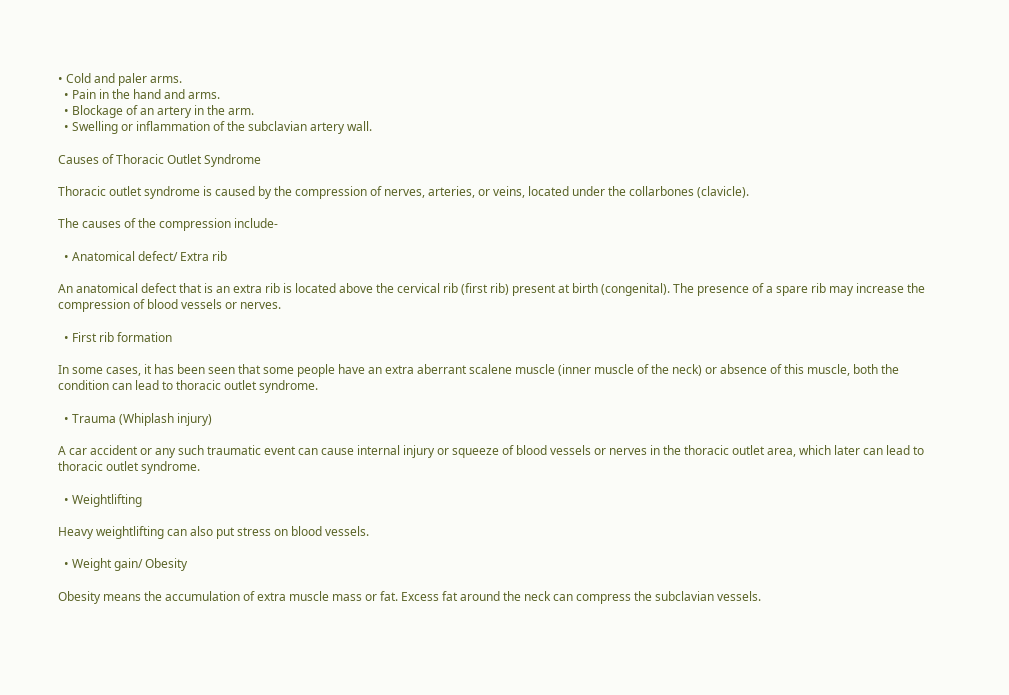• Cold and paler arms.
  • Pain in the hand and arms.
  • Blockage of an artery in the arm.
  • Swelling or inflammation of the subclavian artery wall.

Causes of Thoracic Outlet Syndrome

Thoracic outlet syndrome is caused by the compression of nerves, arteries, or veins, located under the collarbones (clavicle).

The causes of the compression include-

  • Anatomical defect/ Extra rib

An anatomical defect that is an extra rib is located above the cervical rib (first rib) present at birth (congenital). The presence of a spare rib may increase the compression of blood vessels or nerves.

  • First rib formation

In some cases, it has been seen that some people have an extra aberrant scalene muscle (inner muscle of the neck) or absence of this muscle, both the condition can lead to thoracic outlet syndrome.

  • Trauma (Whiplash injury)

A car accident or any such traumatic event can cause internal injury or squeeze of blood vessels or nerves in the thoracic outlet area, which later can lead to thoracic outlet syndrome.

  • Weightlifting

Heavy weightlifting can also put stress on blood vessels.

  • Weight gain/ Obesity

Obesity means the accumulation of extra muscle mass or fat. Excess fat around the neck can compress the subclavian vessels.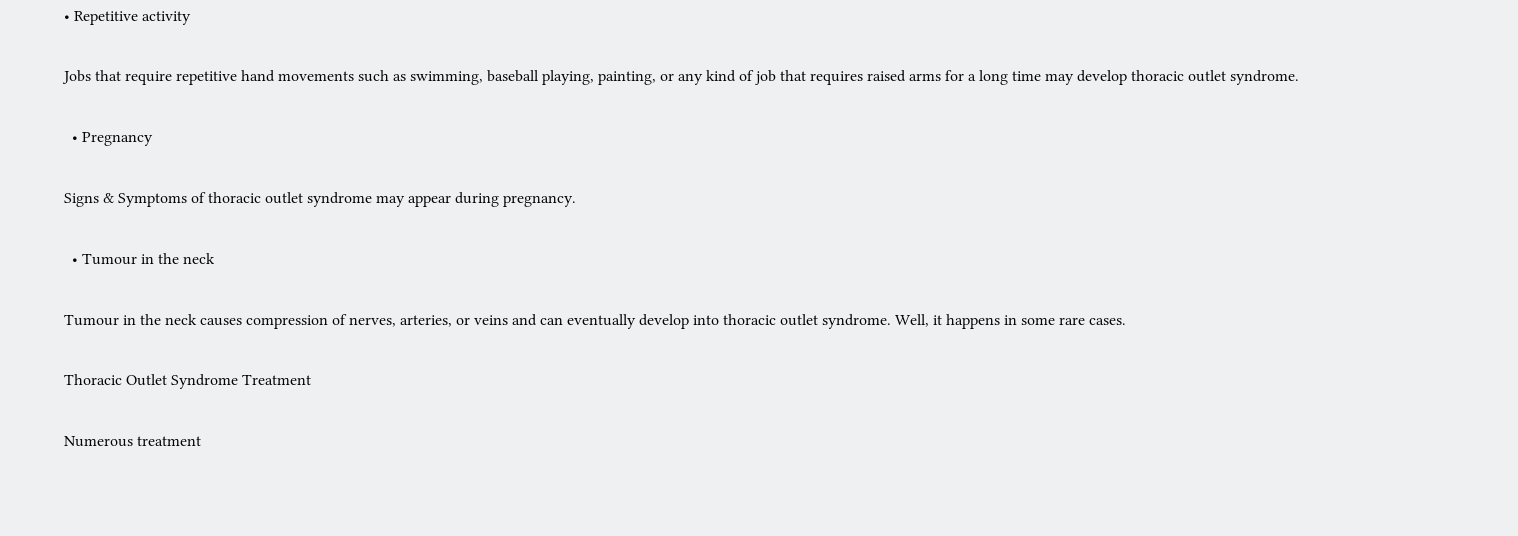• Repetitive activity

Jobs that require repetitive hand movements such as swimming, baseball playing, painting, or any kind of job that requires raised arms for a long time may develop thoracic outlet syndrome.

  • Pregnancy

Signs & Symptoms of thoracic outlet syndrome may appear during pregnancy.

  • Tumour in the neck

Tumour in the neck causes compression of nerves, arteries, or veins and can eventually develop into thoracic outlet syndrome. Well, it happens in some rare cases.

Thoracic Outlet Syndrome Treatment

Numerous treatment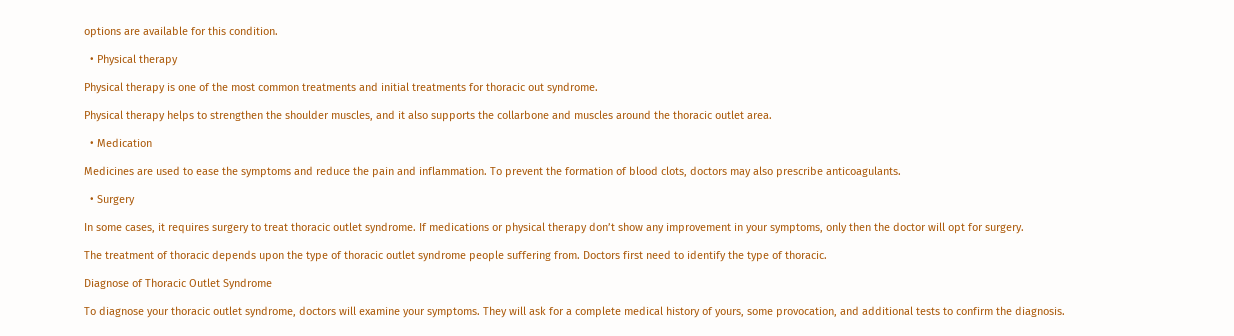options are available for this condition.

  • Physical therapy

Physical therapy is one of the most common treatments and initial treatments for thoracic out syndrome.

Physical therapy helps to strengthen the shoulder muscles, and it also supports the collarbone and muscles around the thoracic outlet area.

  • Medication

Medicines are used to ease the symptoms and reduce the pain and inflammation. To prevent the formation of blood clots, doctors may also prescribe anticoagulants.

  • Surgery

In some cases, it requires surgery to treat thoracic outlet syndrome. If medications or physical therapy don’t show any improvement in your symptoms, only then the doctor will opt for surgery.

The treatment of thoracic depends upon the type of thoracic outlet syndrome people suffering from. Doctors first need to identify the type of thoracic.

Diagnose of Thoracic Outlet Syndrome

To diagnose your thoracic outlet syndrome, doctors will examine your symptoms. They will ask for a complete medical history of yours, some provocation, and additional tests to confirm the diagnosis.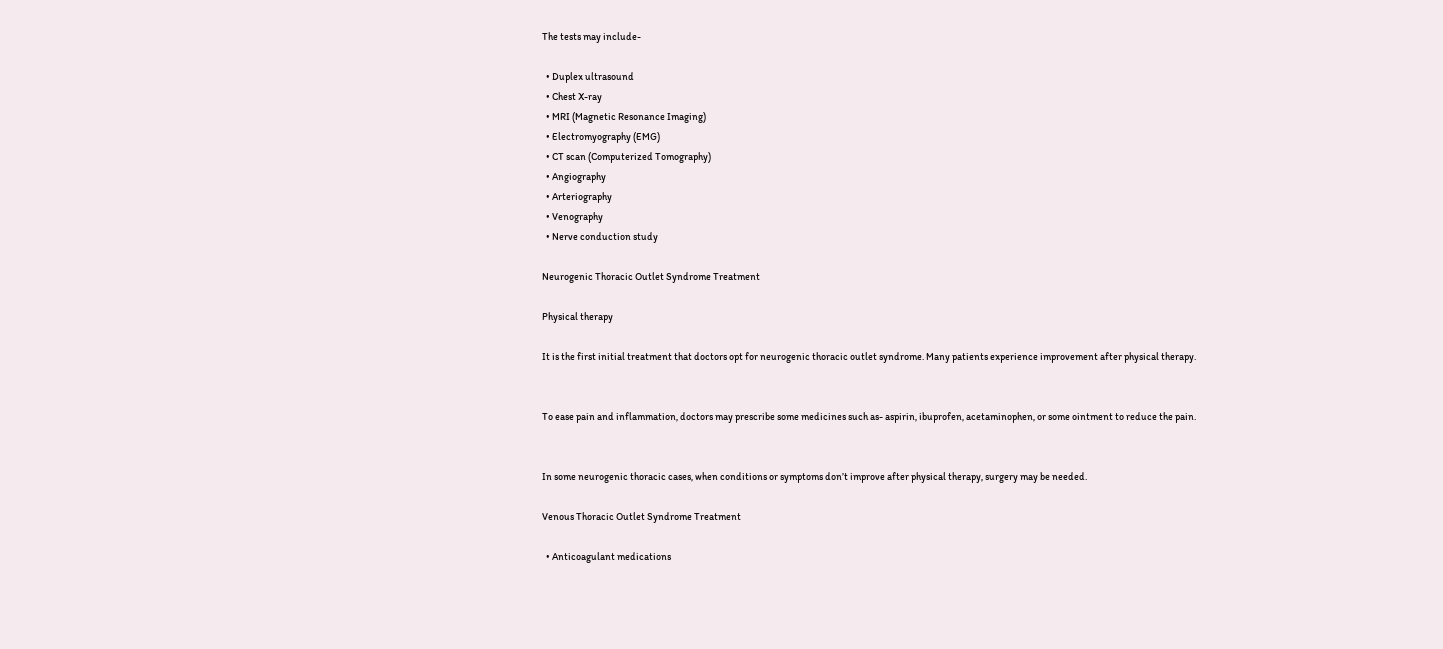The tests may include-

  • Duplex ultrasound
  • Chest X-ray
  • MRI (Magnetic Resonance Imaging)
  • Electromyography (EMG)
  • CT scan (Computerized Tomography)
  • Angiography
  • Arteriography
  • Venography
  • Nerve conduction study

Neurogenic Thoracic Outlet Syndrome Treatment

Physical therapy

It is the first initial treatment that doctors opt for neurogenic thoracic outlet syndrome. Many patients experience improvement after physical therapy.


To ease pain and inflammation, doctors may prescribe some medicines such as- aspirin, ibuprofen, acetaminophen, or some ointment to reduce the pain.


In some neurogenic thoracic cases, when conditions or symptoms don’t improve after physical therapy, surgery may be needed.

Venous Thoracic Outlet Syndrome Treatment

  • Anticoagulant medications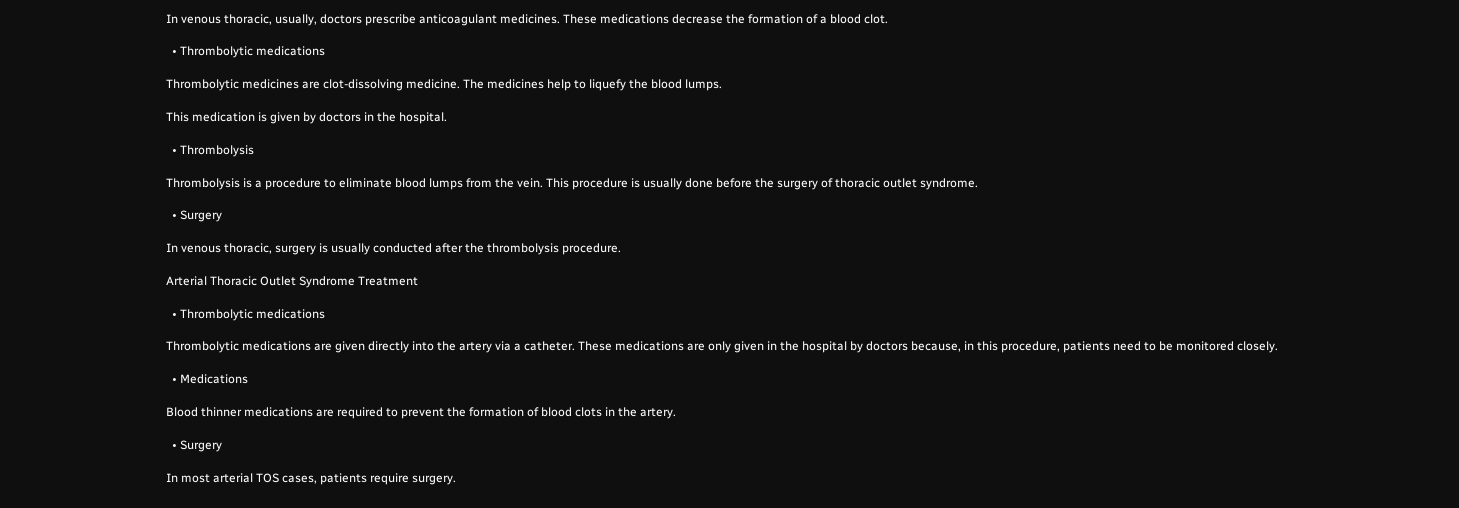In venous thoracic, usually, doctors prescribe anticoagulant medicines. These medications decrease the formation of a blood clot.

  • Thrombolytic medications

Thrombolytic medicines are clot-dissolving medicine. The medicines help to liquefy the blood lumps.

This medication is given by doctors in the hospital.

  • Thrombolysis

Thrombolysis is a procedure to eliminate blood lumps from the vein. This procedure is usually done before the surgery of thoracic outlet syndrome.

  • Surgery

In venous thoracic, surgery is usually conducted after the thrombolysis procedure.

Arterial Thoracic Outlet Syndrome Treatment

  • Thrombolytic medications

Thrombolytic medications are given directly into the artery via a catheter. These medications are only given in the hospital by doctors because, in this procedure, patients need to be monitored closely.

  • Medications

Blood thinner medications are required to prevent the formation of blood clots in the artery.

  • Surgery

In most arterial TOS cases, patients require surgery.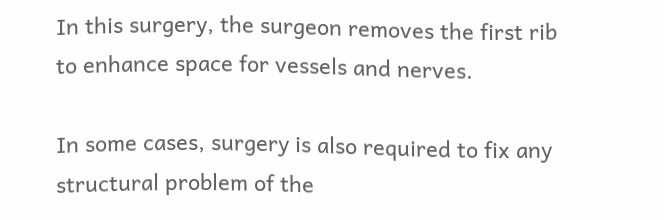In this surgery, the surgeon removes the first rib to enhance space for vessels and nerves.

In some cases, surgery is also required to fix any structural problem of the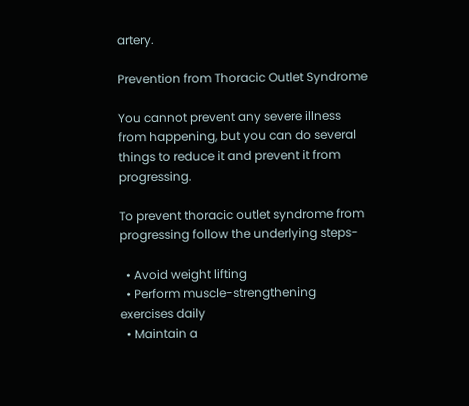artery.

Prevention from Thoracic Outlet Syndrome

You cannot prevent any severe illness from happening, but you can do several things to reduce it and prevent it from progressing.

To prevent thoracic outlet syndrome from progressing follow the underlying steps-

  • Avoid weight lifting
  • Perform muscle-strengthening exercises daily
  • Maintain a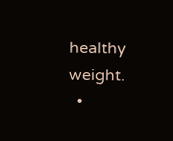healthy weight.
  •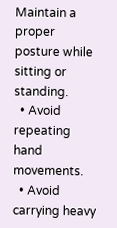Maintain a proper posture while sitting or standing.
  • Avoid repeating hand movements.
  • Avoid carrying heavy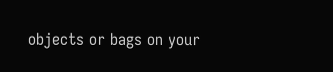objects or bags on your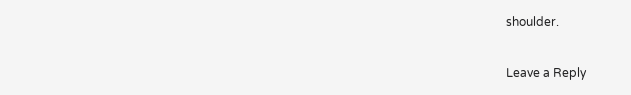shoulder.

Leave a Reply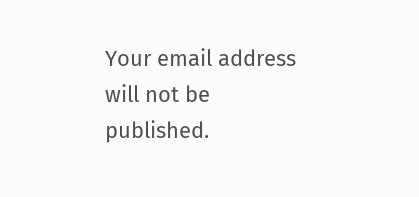Your email address will not be published.